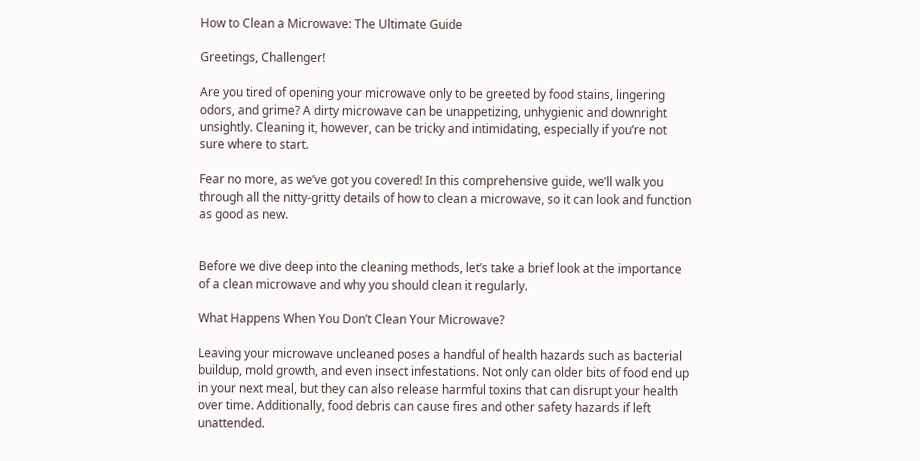How to Clean a Microwave: The Ultimate Guide

Greetings, Challenger!

Are you tired of opening your microwave only to be greeted by food stains, lingering odors, and grime? A dirty microwave can be unappetizing, unhygienic and downright unsightly. Cleaning it, however, can be tricky and intimidating, especially if you’re not sure where to start.

Fear no more, as we’ve got you covered! In this comprehensive guide, we’ll walk you through all the nitty-gritty details of how to clean a microwave, so it can look and function as good as new.


Before we dive deep into the cleaning methods, let’s take a brief look at the importance of a clean microwave and why you should clean it regularly.

What Happens When You Don’t Clean Your Microwave?

Leaving your microwave uncleaned poses a handful of health hazards such as bacterial buildup, mold growth, and even insect infestations. Not only can older bits of food end up in your next meal, but they can also release harmful toxins that can disrupt your health over time. Additionally, food debris can cause fires and other safety hazards if left unattended.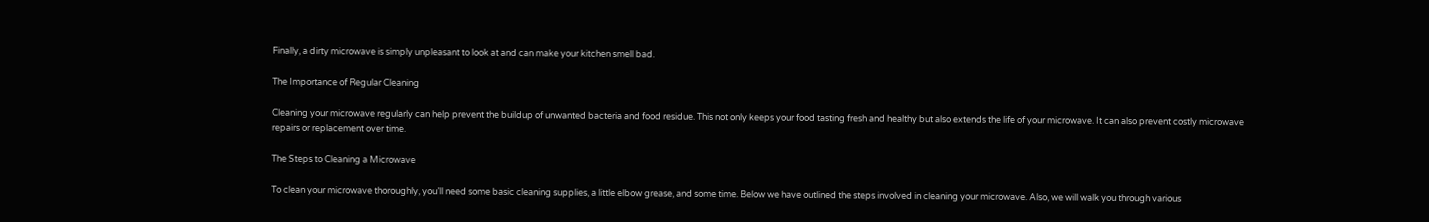Finally, a dirty microwave is simply unpleasant to look at and can make your kitchen smell bad.

The Importance of Regular Cleaning

Cleaning your microwave regularly can help prevent the buildup of unwanted bacteria and food residue. This not only keeps your food tasting fresh and healthy but also extends the life of your microwave. It can also prevent costly microwave repairs or replacement over time.

The Steps to Cleaning a Microwave

To clean your microwave thoroughly, you’ll need some basic cleaning supplies, a little elbow grease, and some time. Below we have outlined the steps involved in cleaning your microwave. Also, we will walk you through various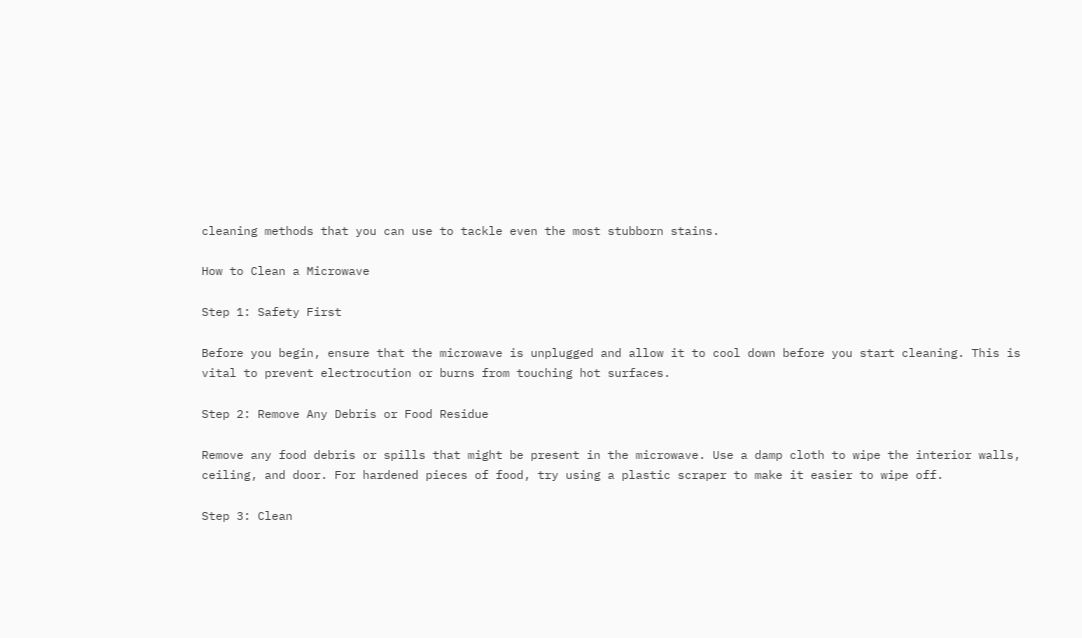cleaning methods that you can use to tackle even the most stubborn stains.

How to Clean a Microwave

Step 1: Safety First

Before you begin, ensure that the microwave is unplugged and allow it to cool down before you start cleaning. This is vital to prevent electrocution or burns from touching hot surfaces.

Step 2: Remove Any Debris or Food Residue

Remove any food debris or spills that might be present in the microwave. Use a damp cloth to wipe the interior walls, ceiling, and door. For hardened pieces of food, try using a plastic scraper to make it easier to wipe off.

Step 3: Clean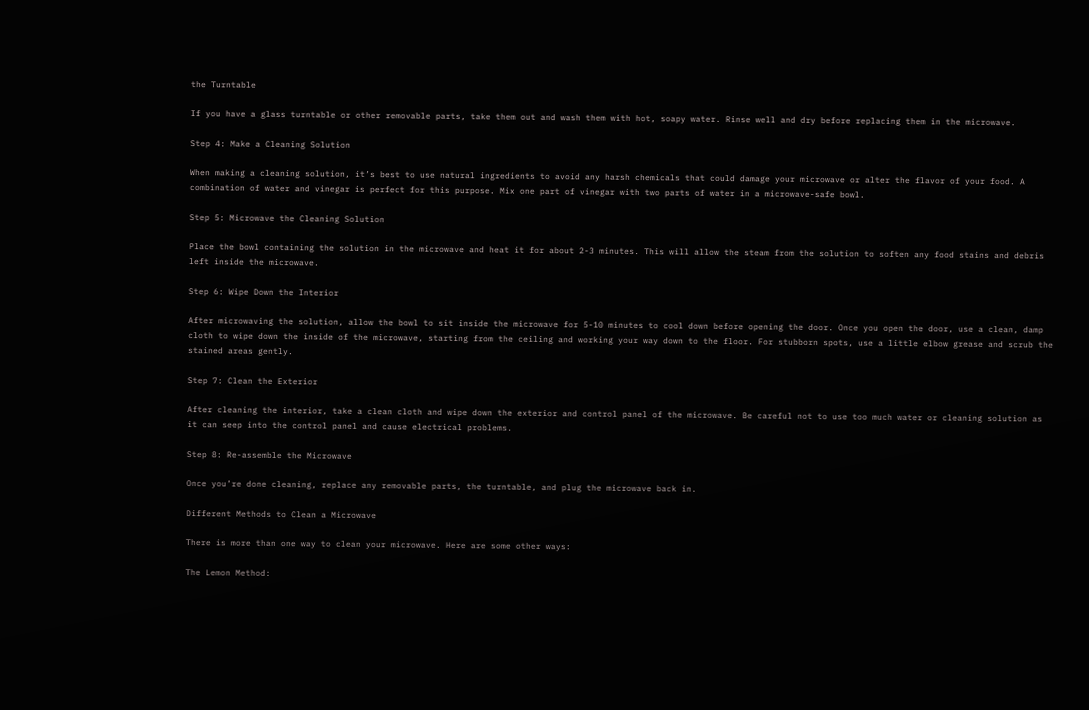the Turntable

If you have a glass turntable or other removable parts, take them out and wash them with hot, soapy water. Rinse well and dry before replacing them in the microwave.

Step 4: Make a Cleaning Solution

When making a cleaning solution, it’s best to use natural ingredients to avoid any harsh chemicals that could damage your microwave or alter the flavor of your food. A combination of water and vinegar is perfect for this purpose. Mix one part of vinegar with two parts of water in a microwave-safe bowl.

Step 5: Microwave the Cleaning Solution

Place the bowl containing the solution in the microwave and heat it for about 2-3 minutes. This will allow the steam from the solution to soften any food stains and debris left inside the microwave.

Step 6: Wipe Down the Interior

After microwaving the solution, allow the bowl to sit inside the microwave for 5-10 minutes to cool down before opening the door. Once you open the door, use a clean, damp cloth to wipe down the inside of the microwave, starting from the ceiling and working your way down to the floor. For stubborn spots, use a little elbow grease and scrub the stained areas gently.

Step 7: Clean the Exterior

After cleaning the interior, take a clean cloth and wipe down the exterior and control panel of the microwave. Be careful not to use too much water or cleaning solution as it can seep into the control panel and cause electrical problems.

Step 8: Re-assemble the Microwave

Once you’re done cleaning, replace any removable parts, the turntable, and plug the microwave back in.

Different Methods to Clean a Microwave

There is more than one way to clean your microwave. Here are some other ways:

The Lemon Method: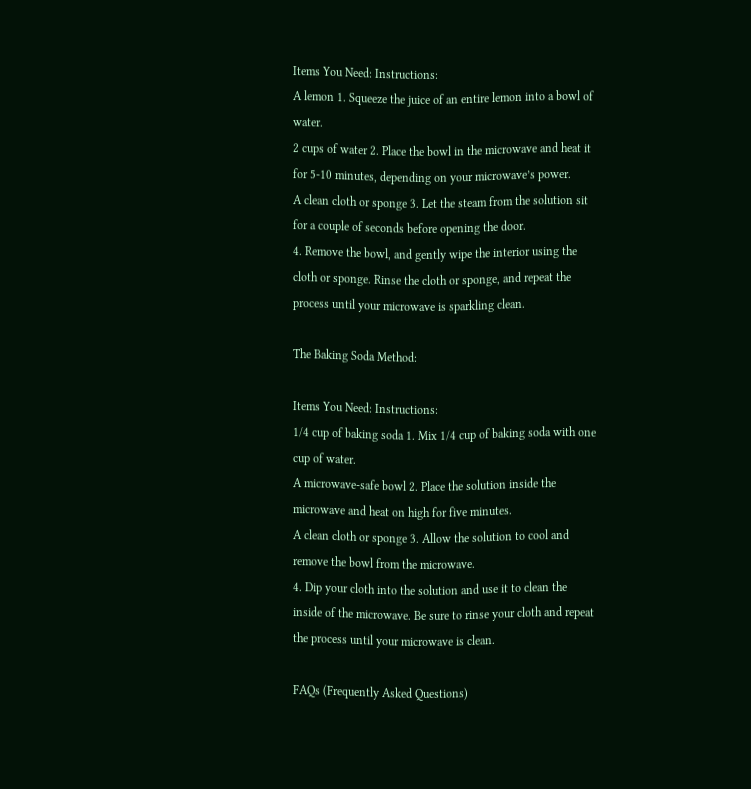Items You Need: Instructions:
A lemon 1. Squeeze the juice of an entire lemon into a bowl of water.
2 cups of water 2. Place the bowl in the microwave and heat it for 5-10 minutes, depending on your microwave’s power.
A clean cloth or sponge 3. Let the steam from the solution sit for a couple of seconds before opening the door.
4. Remove the bowl, and gently wipe the interior using the cloth or sponge. Rinse the cloth or sponge, and repeat the process until your microwave is sparkling clean.

The Baking Soda Method:

Items You Need: Instructions:
1/4 cup of baking soda 1. Mix 1/4 cup of baking soda with one cup of water.
A microwave-safe bowl 2. Place the solution inside the microwave and heat on high for five minutes.
A clean cloth or sponge 3. Allow the solution to cool and remove the bowl from the microwave.
4. Dip your cloth into the solution and use it to clean the inside of the microwave. Be sure to rinse your cloth and repeat the process until your microwave is clean.

FAQs (Frequently Asked Questions)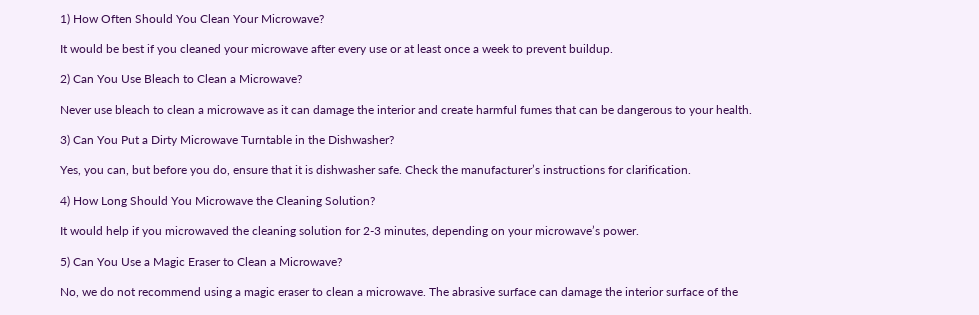1) How Often Should You Clean Your Microwave?

It would be best if you cleaned your microwave after every use or at least once a week to prevent buildup.

2) Can You Use Bleach to Clean a Microwave?

Never use bleach to clean a microwave as it can damage the interior and create harmful fumes that can be dangerous to your health.

3) Can You Put a Dirty Microwave Turntable in the Dishwasher?

Yes, you can, but before you do, ensure that it is dishwasher safe. Check the manufacturer’s instructions for clarification.

4) How Long Should You Microwave the Cleaning Solution?

It would help if you microwaved the cleaning solution for 2-3 minutes, depending on your microwave’s power.

5) Can You Use a Magic Eraser to Clean a Microwave?

No, we do not recommend using a magic eraser to clean a microwave. The abrasive surface can damage the interior surface of the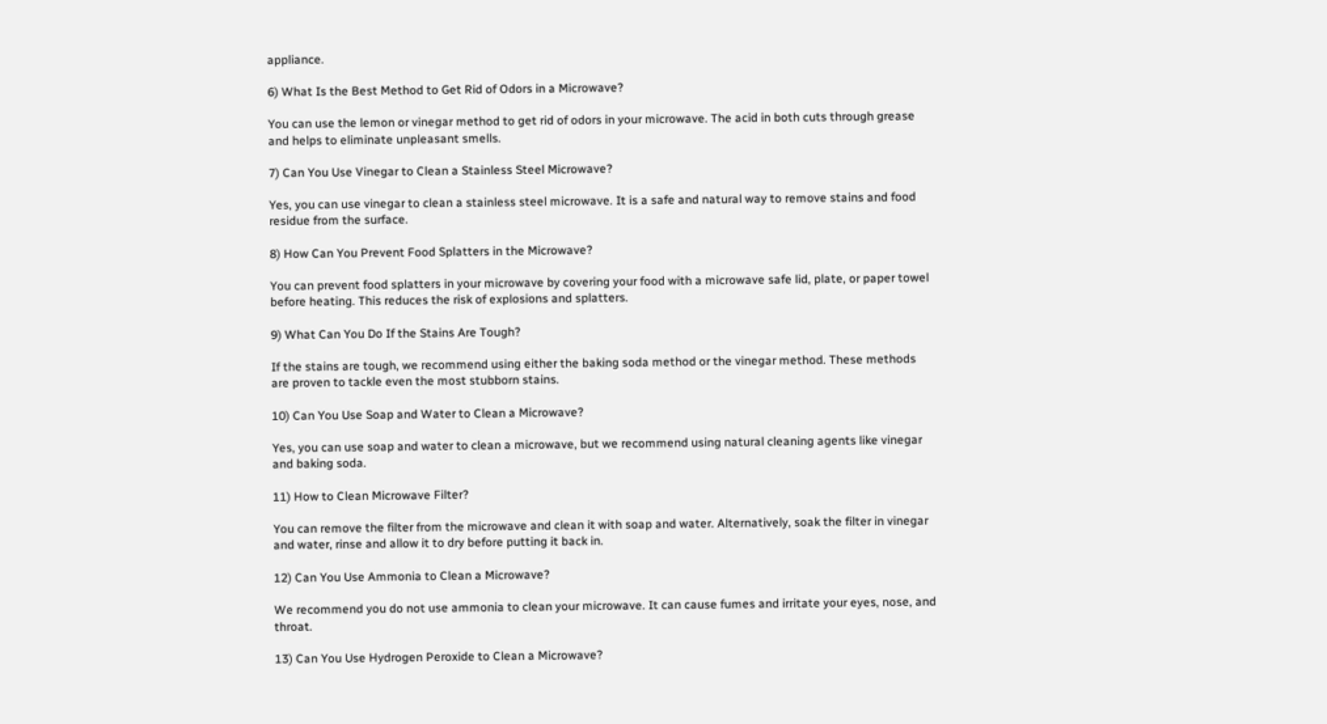appliance.

6) What Is the Best Method to Get Rid of Odors in a Microwave?

You can use the lemon or vinegar method to get rid of odors in your microwave. The acid in both cuts through grease and helps to eliminate unpleasant smells.

7) Can You Use Vinegar to Clean a Stainless Steel Microwave?

Yes, you can use vinegar to clean a stainless steel microwave. It is a safe and natural way to remove stains and food residue from the surface.

8) How Can You Prevent Food Splatters in the Microwave?

You can prevent food splatters in your microwave by covering your food with a microwave safe lid, plate, or paper towel before heating. This reduces the risk of explosions and splatters.

9) What Can You Do If the Stains Are Tough?

If the stains are tough, we recommend using either the baking soda method or the vinegar method. These methods are proven to tackle even the most stubborn stains.

10) Can You Use Soap and Water to Clean a Microwave?

Yes, you can use soap and water to clean a microwave, but we recommend using natural cleaning agents like vinegar and baking soda.

11) How to Clean Microwave Filter?

You can remove the filter from the microwave and clean it with soap and water. Alternatively, soak the filter in vinegar and water, rinse and allow it to dry before putting it back in.

12) Can You Use Ammonia to Clean a Microwave?

We recommend you do not use ammonia to clean your microwave. It can cause fumes and irritate your eyes, nose, and throat.

13) Can You Use Hydrogen Peroxide to Clean a Microwave?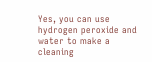Yes, you can use hydrogen peroxide and water to make a cleaning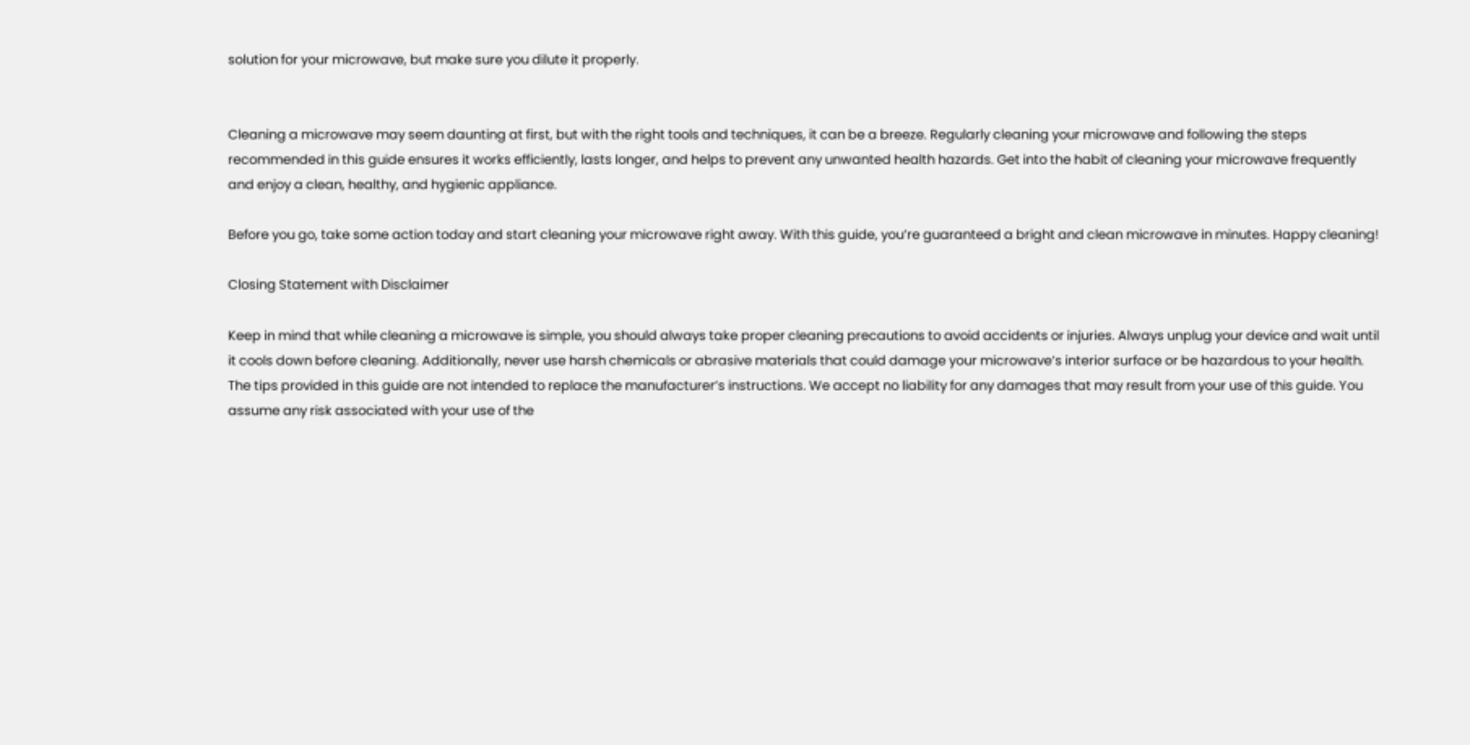solution for your microwave, but make sure you dilute it properly.


Cleaning a microwave may seem daunting at first, but with the right tools and techniques, it can be a breeze. Regularly cleaning your microwave and following the steps recommended in this guide ensures it works efficiently, lasts longer, and helps to prevent any unwanted health hazards. Get into the habit of cleaning your microwave frequently and enjoy a clean, healthy, and hygienic appliance.

Before you go, take some action today and start cleaning your microwave right away. With this guide, you’re guaranteed a bright and clean microwave in minutes. Happy cleaning!

Closing Statement with Disclaimer

Keep in mind that while cleaning a microwave is simple, you should always take proper cleaning precautions to avoid accidents or injuries. Always unplug your device and wait until it cools down before cleaning. Additionally, never use harsh chemicals or abrasive materials that could damage your microwave’s interior surface or be hazardous to your health. The tips provided in this guide are not intended to replace the manufacturer’s instructions. We accept no liability for any damages that may result from your use of this guide. You assume any risk associated with your use of the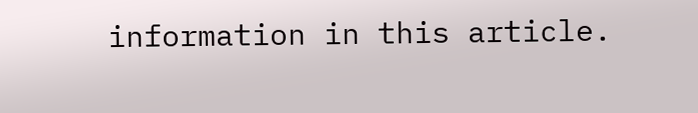information in this article.